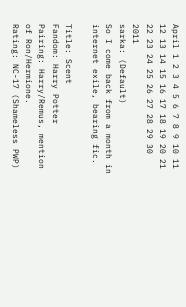April 1 2 3 4 5 6 7 8 9 10 11 12 13 14 15 16 17 18 19 20 21 22 23 24 25 26 27 28 29 30 2011
sarka: (Default)
So I come back from a month in internet exile, bearing fic.

Title: Scent
Fandom: Harry Potter
Pairing: Harry/Remus, mention of Ron/Hermione.
Rating: NC-17 (Shameless PWP)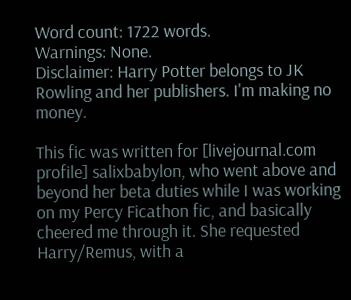Word count: 1722 words.
Warnings: None.
Disclaimer: Harry Potter belongs to JK Rowling and her publishers. I'm making no money.

This fic was written for [livejournal.com profile] salixbabylon, who went above and beyond her beta duties while I was working on my Percy Ficathon fic, and basically cheered me through it. She requested Harry/Remus, with a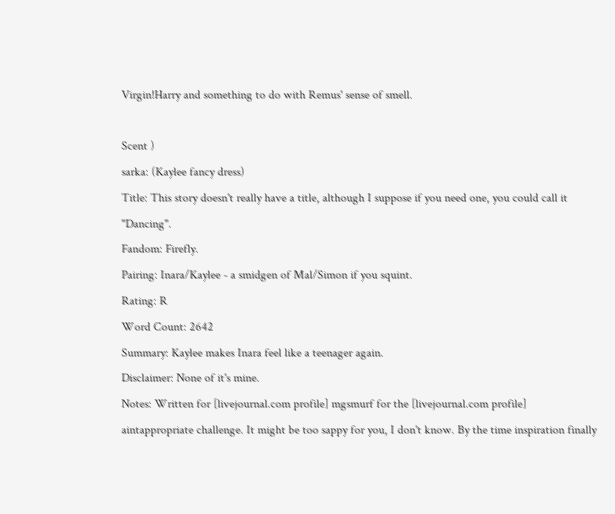Virgin!Harry and something to do with Remus' sense of smell.

Scent )
sarka: (Kaylee fancy dress)
Title: This story doesn't really have a title, although I suppose if you need one, you could call it "Dancing".
Fandom: Firefly.
Pairing: Inara/Kaylee - a smidgen of Mal/Simon if you squint.
Rating: R
Word Count: 2642
Summary: Kaylee makes Inara feel like a teenager again.
Disclaimer: None of it's mine.
Notes: Written for [livejournal.com profile] mgsmurf for the [livejournal.com profile] aintappropriate challenge. It might be too sappy for you, I don't know. By the time inspiration finally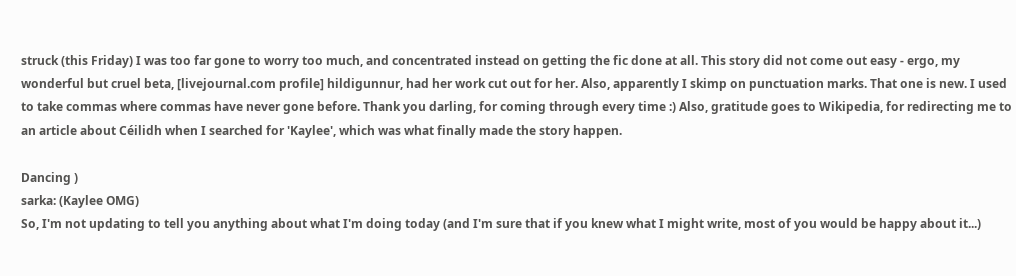struck (this Friday) I was too far gone to worry too much, and concentrated instead on getting the fic done at all. This story did not come out easy - ergo, my wonderful but cruel beta, [livejournal.com profile] hildigunnur, had her work cut out for her. Also, apparently I skimp on punctuation marks. That one is new. I used to take commas where commas have never gone before. Thank you darling, for coming through every time :) Also, gratitude goes to Wikipedia, for redirecting me to an article about Céilidh when I searched for 'Kaylee', which was what finally made the story happen.

Dancing )
sarka: (Kaylee OMG)
So, I'm not updating to tell you anything about what I'm doing today (and I'm sure that if you knew what I might write, most of you would be happy about it...)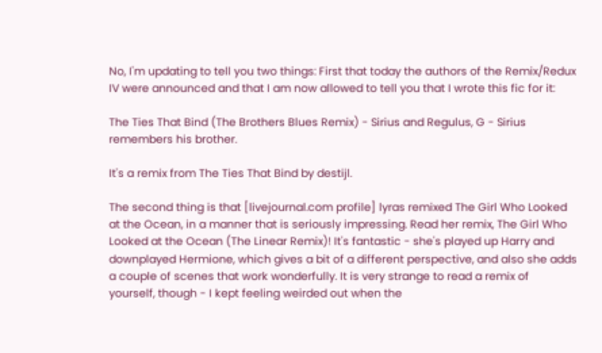No, I'm updating to tell you two things: First that today the authors of the Remix/Redux IV were announced and that I am now allowed to tell you that I wrote this fic for it:

The Ties That Bind (The Brothers Blues Remix) - Sirius and Regulus, G - Sirius remembers his brother.

It's a remix from The Ties That Bind by destijl.

The second thing is that [livejournal.com profile] lyras remixed The Girl Who Looked at the Ocean, in a manner that is seriously impressing. Read her remix, The Girl Who Looked at the Ocean (The Linear Remix)! It's fantastic - she's played up Harry and downplayed Hermione, which gives a bit of a different perspective, and also she adds a couple of scenes that work wonderfully. It is very strange to read a remix of yourself, though - I kept feeling weirded out when the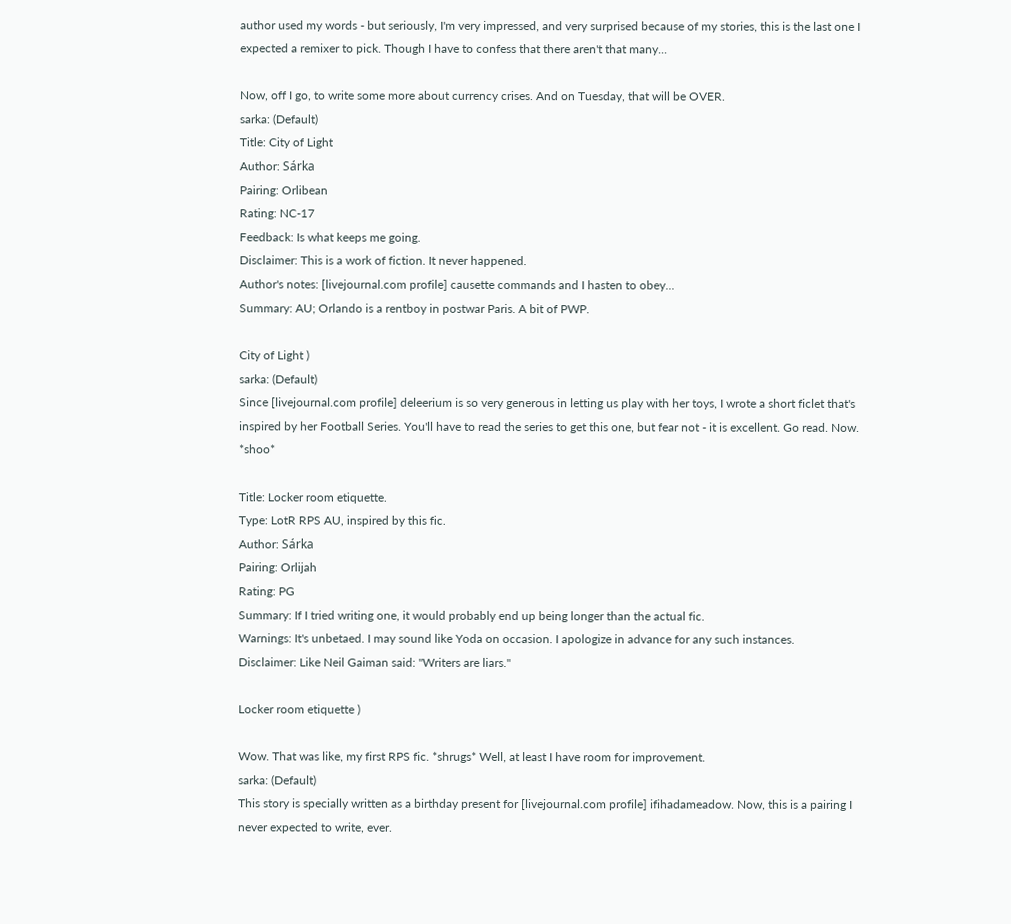author used my words - but seriously, I'm very impressed, and very surprised because of my stories, this is the last one I expected a remixer to pick. Though I have to confess that there aren't that many...

Now, off I go, to write some more about currency crises. And on Tuesday, that will be OVER.
sarka: (Default)
Title: City of Light
Author: Sárka
Pairing: Orlibean
Rating: NC-17
Feedback: Is what keeps me going.
Disclaimer: This is a work of fiction. It never happened.
Author's notes: [livejournal.com profile] causette commands and I hasten to obey...
Summary: AU; Orlando is a rentboy in postwar Paris. A bit of PWP.

City of Light )
sarka: (Default)
Since [livejournal.com profile] deleerium is so very generous in letting us play with her toys, I wrote a short ficlet that's inspired by her Football Series. You'll have to read the series to get this one, but fear not - it is excellent. Go read. Now. *shoo*

Title: Locker room etiquette.
Type: LotR RPS AU, inspired by this fic.
Author: Sárka
Pairing: Orlijah
Rating: PG
Summary: If I tried writing one, it would probably end up being longer than the actual fic.
Warnings: It's unbetaed. I may sound like Yoda on occasion. I apologize in advance for any such instances.
Disclaimer: Like Neil Gaiman said: "Writers are liars."

Locker room etiquette )

Wow. That was like, my first RPS fic. *shrugs* Well, at least I have room for improvement.
sarka: (Default)
This story is specially written as a birthday present for [livejournal.com profile] ifihadameadow. Now, this is a pairing I never expected to write, ever.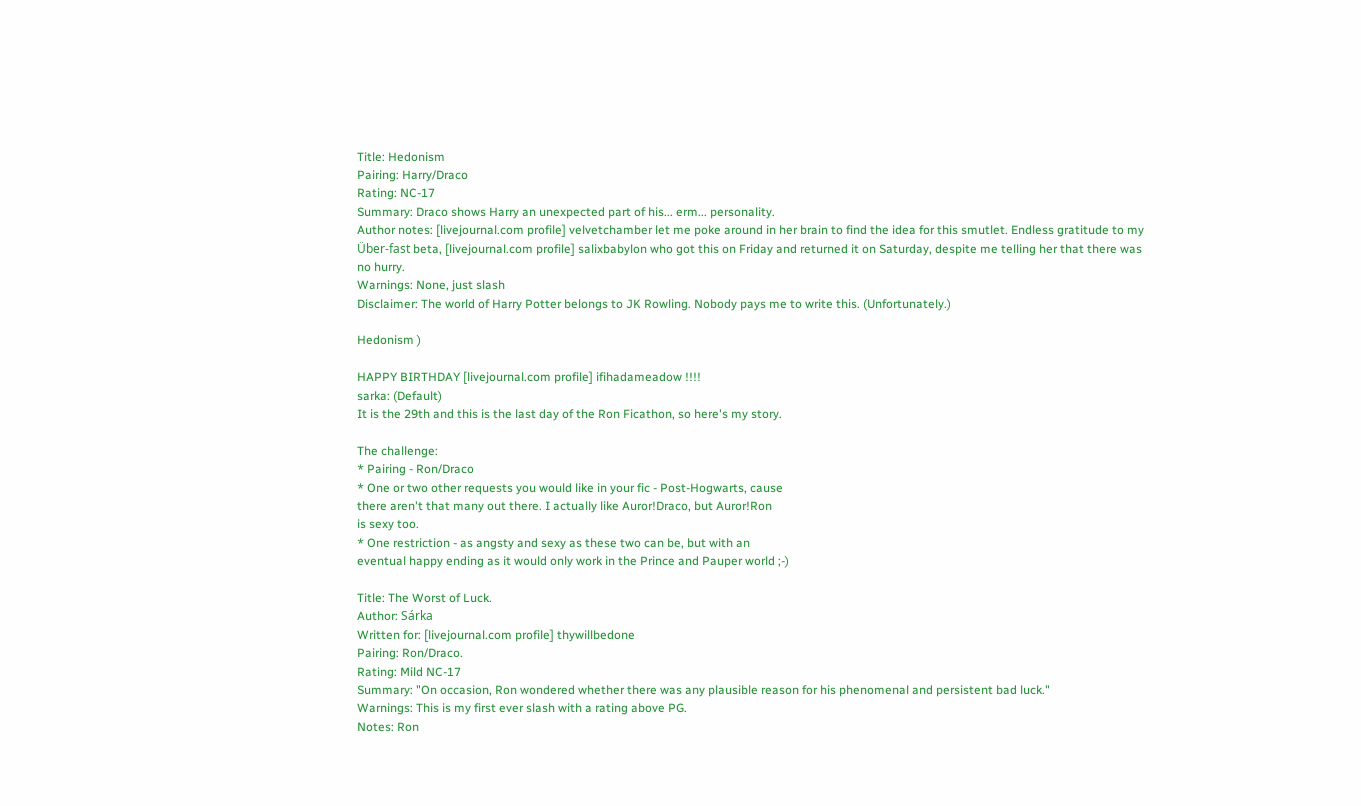Title: Hedonism
Pairing: Harry/Draco
Rating: NC-17
Summary: Draco shows Harry an unexpected part of his... erm... personality.
Author notes: [livejournal.com profile] velvetchamber let me poke around in her brain to find the idea for this smutlet. Endless gratitude to my Über-fast beta, [livejournal.com profile] salixbabylon who got this on Friday and returned it on Saturday, despite me telling her that there was no hurry.
Warnings: None, just slash
Disclaimer: The world of Harry Potter belongs to JK Rowling. Nobody pays me to write this. (Unfortunately.)

Hedonism )

HAPPY BIRTHDAY [livejournal.com profile] ifihadameadow !!!!
sarka: (Default)
It is the 29th and this is the last day of the Ron Ficathon, so here's my story.

The challenge:
* Pairing - Ron/Draco
* One or two other requests you would like in your fic - Post-Hogwarts, cause
there aren't that many out there. I actually like Auror!Draco, but Auror!Ron
is sexy too.
* One restriction - as angsty and sexy as these two can be, but with an
eventual happy ending as it would only work in the Prince and Pauper world ;-)

Title: The Worst of Luck.
Author: Sárka
Written for: [livejournal.com profile] thywillbedone
Pairing: Ron/Draco.
Rating: Mild NC-17
Summary: "On occasion, Ron wondered whether there was any plausible reason for his phenomenal and persistent bad luck."
Warnings: This is my first ever slash with a rating above PG.
Notes: Ron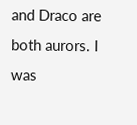and Draco are both aurors. I was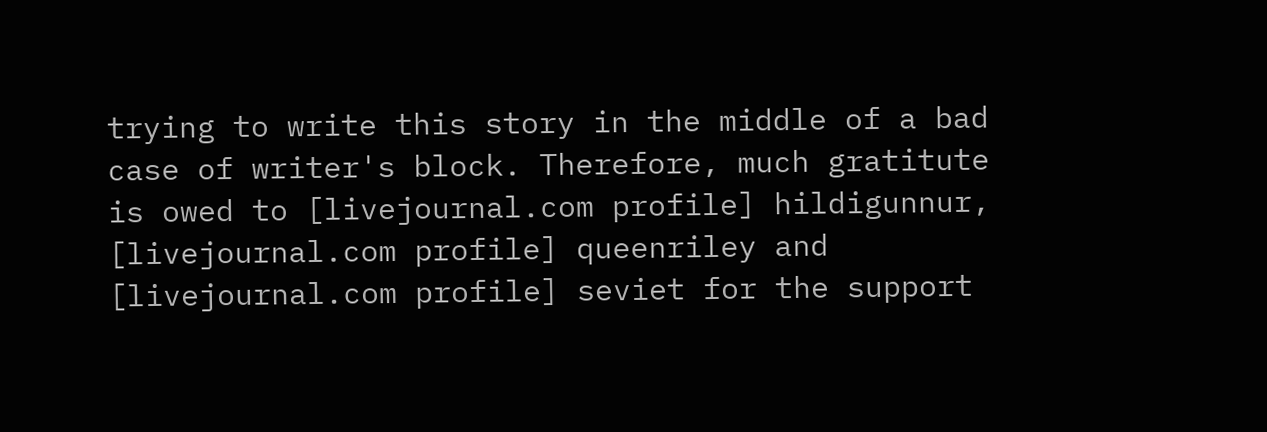trying to write this story in the middle of a bad case of writer's block. Therefore, much gratitute is owed to [livejournal.com profile] hildigunnur, [livejournal.com profile] queenriley and [livejournal.com profile] seviet for the support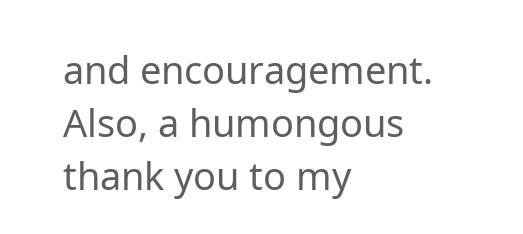and encouragement. Also, a humongous thank you to my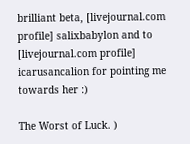brilliant beta, [livejournal.com profile] salixbabylon and to [livejournal.com profile] icarusancalion for pointing me towards her :)

The Worst of Luck. )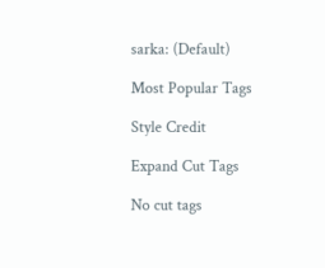sarka: (Default)

Most Popular Tags

Style Credit

Expand Cut Tags

No cut tags